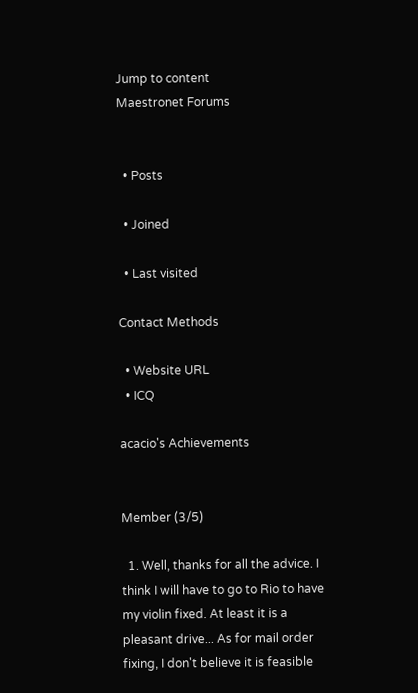Jump to content
Maestronet Forums


  • Posts

  • Joined

  • Last visited

Contact Methods

  • Website URL
  • ICQ

acacio's Achievements


Member (3/5)

  1. Well, thanks for all the advice. I think I will have to go to Rio to have my violin fixed. At least it is a pleasant drive... As for mail order fixing, I don't believe it is feasible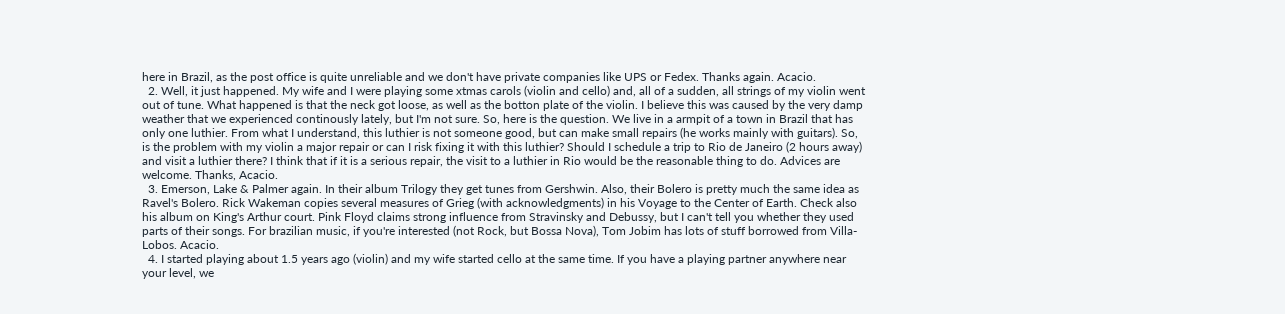here in Brazil, as the post office is quite unreliable and we don't have private companies like UPS or Fedex. Thanks again. Acacio.
  2. Well, it just happened. My wife and I were playing some xtmas carols (violin and cello) and, all of a sudden, all strings of my violin went out of tune. What happened is that the neck got loose, as well as the botton plate of the violin. I believe this was caused by the very damp weather that we experienced continously lately, but I'm not sure. So, here is the question. We live in a armpit of a town in Brazil that has only one luthier. From what I understand, this luthier is not someone good, but can make small repairs (he works mainly with guitars). So, is the problem with my violin a major repair or can I risk fixing it with this luthier? Should I schedule a trip to Rio de Janeiro (2 hours away) and visit a luthier there? I think that if it is a serious repair, the visit to a luthier in Rio would be the reasonable thing to do. Advices are welcome. Thanks, Acacio.
  3. Emerson, Lake & Palmer again. In their album Trilogy they get tunes from Gershwin. Also, their Bolero is pretty much the same idea as Ravel's Bolero. Rick Wakeman copies several measures of Grieg (with acknowledgments) in his Voyage to the Center of Earth. Check also his album on King's Arthur court. Pink Floyd claims strong influence from Stravinsky and Debussy, but I can't tell you whether they used parts of their songs. For brazilian music, if you're interested (not Rock, but Bossa Nova), Tom Jobim has lots of stuff borrowed from Villa-Lobos. Acacio.
  4. I started playing about 1.5 years ago (violin) and my wife started cello at the same time. If you have a playing partner anywhere near your level, we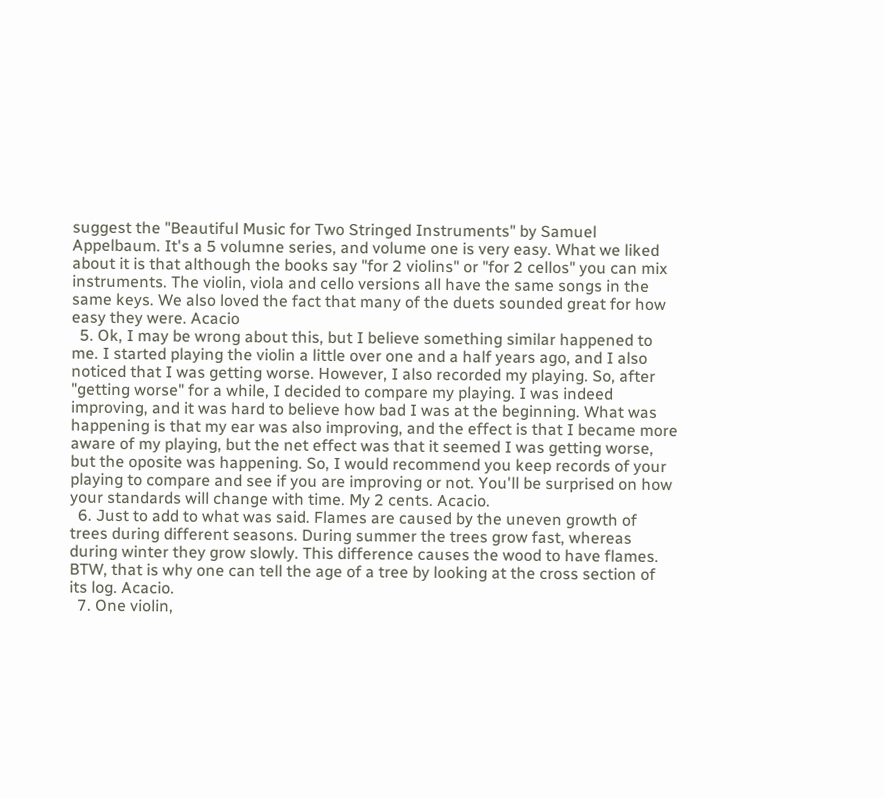suggest the "Beautiful Music for Two Stringed Instruments" by Samuel Appelbaum. It's a 5 volumne series, and volume one is very easy. What we liked about it is that although the books say "for 2 violins" or "for 2 cellos" you can mix instruments. The violin, viola and cello versions all have the same songs in the same keys. We also loved the fact that many of the duets sounded great for how easy they were. Acacio
  5. Ok, I may be wrong about this, but I believe something similar happened to me. I started playing the violin a little over one and a half years ago, and I also noticed that I was getting worse. However, I also recorded my playing. So, after "getting worse" for a while, I decided to compare my playing. I was indeed improving, and it was hard to believe how bad I was at the beginning. What was happening is that my ear was also improving, and the effect is that I became more aware of my playing, but the net effect was that it seemed I was getting worse, but the oposite was happening. So, I would recommend you keep records of your playing to compare and see if you are improving or not. You'll be surprised on how your standards will change with time. My 2 cents. Acacio.
  6. Just to add to what was said. Flames are caused by the uneven growth of trees during different seasons. During summer the trees grow fast, whereas during winter they grow slowly. This difference causes the wood to have flames. BTW, that is why one can tell the age of a tree by looking at the cross section of its log. Acacio.
  7. One violin,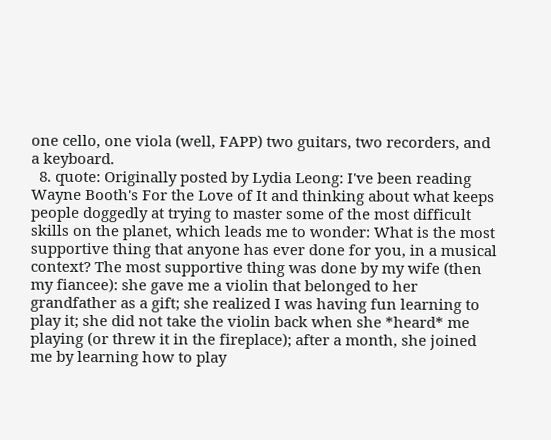one cello, one viola (well, FAPP) two guitars, two recorders, and a keyboard.
  8. quote: Originally posted by Lydia Leong: I've been reading Wayne Booth's For the Love of It and thinking about what keeps people doggedly at trying to master some of the most difficult skills on the planet, which leads me to wonder: What is the most supportive thing that anyone has ever done for you, in a musical context? The most supportive thing was done by my wife (then my fiancee): she gave me a violin that belonged to her grandfather as a gift; she realized I was having fun learning to play it; she did not take the violin back when she *heard* me playing (or threw it in the fireplace); after a month, she joined me by learning how to play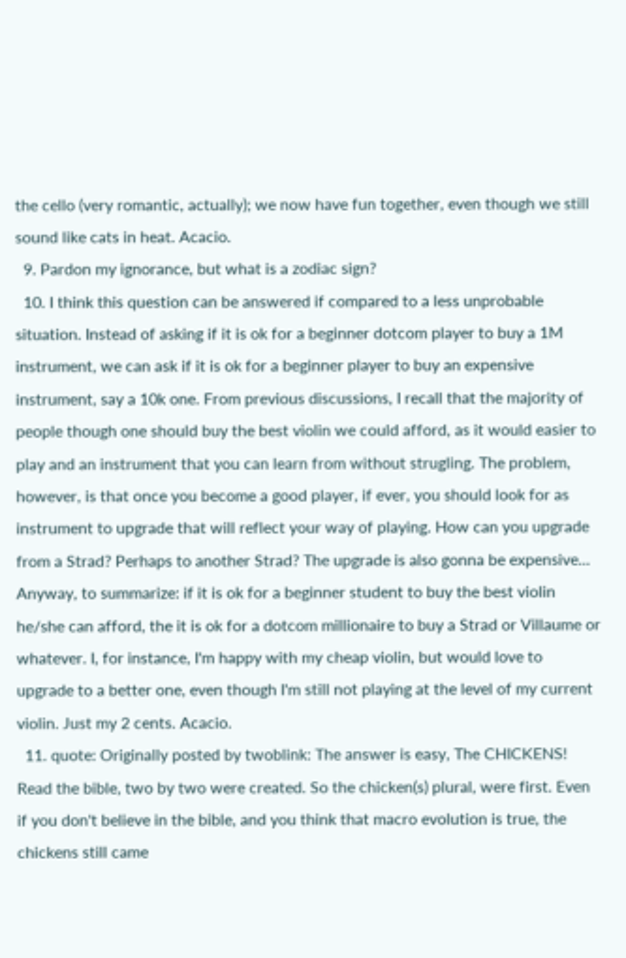the cello (very romantic, actually); we now have fun together, even though we still sound like cats in heat. Acacio.
  9. Pardon my ignorance, but what is a zodiac sign?
  10. I think this question can be answered if compared to a less unprobable situation. Instead of asking if it is ok for a beginner dotcom player to buy a 1M instrument, we can ask if it is ok for a beginner player to buy an expensive instrument, say a 10k one. From previous discussions, I recall that the majority of people though one should buy the best violin we could afford, as it would easier to play and an instrument that you can learn from without strugling. The problem, however, is that once you become a good player, if ever, you should look for as instrument to upgrade that will reflect your way of playing. How can you upgrade from a Strad? Perhaps to another Strad? The upgrade is also gonna be expensive... Anyway, to summarize: if it is ok for a beginner student to buy the best violin he/she can afford, the it is ok for a dotcom millionaire to buy a Strad or Villaume or whatever. I, for instance, I'm happy with my cheap violin, but would love to upgrade to a better one, even though I'm still not playing at the level of my current violin. Just my 2 cents. Acacio.
  11. quote: Originally posted by twoblink: The answer is easy, The CHICKENS! Read the bible, two by two were created. So the chicken(s) plural, were first. Even if you don't believe in the bible, and you think that macro evolution is true, the chickens still came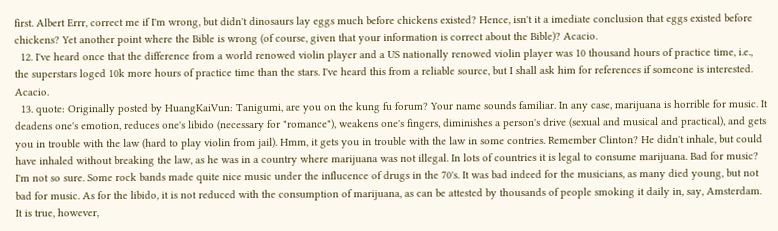first. Albert Errr, correct me if I'm wrong, but didn't dinosaurs lay eggs much before chickens existed? Hence, isn't it a imediate conclusion that eggs existed before chickens? Yet another point where the Bible is wrong (of course, given that your information is correct about the Bible)? Acacio.
  12. I've heard once that the difference from a world renowed violin player and a US nationally renowed violin player was 10 thousand hours of practice time, i.e., the superstars loged 10k more hours of practice time than the stars. I've heard this from a reliable source, but I shall ask him for references if someone is interested. Acacio.
  13. quote: Originally posted by HuangKaiVun: Tanigumi, are you on the kung fu forum? Your name sounds familiar. In any case, marijuana is horrible for music. It deadens one's emotion, reduces one's libido (necessary for "romance"), weakens one's fingers, diminishes a person's drive (sexual and musical and practical), and gets you in trouble with the law (hard to play violin from jail). Hmm, it gets you in trouble with the law in some contries. Remember Clinton? He didn't inhale, but could have inhaled without breaking the law, as he was in a country where marijuana was not illegal. In lots of countries it is legal to consume marijuana. Bad for music? I'm not so sure. Some rock bands made quite nice music under the influcence of drugs in the 70's. It was bad indeed for the musicians, as many died young, but not bad for music. As for the libido, it is not reduced with the consumption of marijuana, as can be attested by thousands of people smoking it daily in, say, Amsterdam. It is true, however,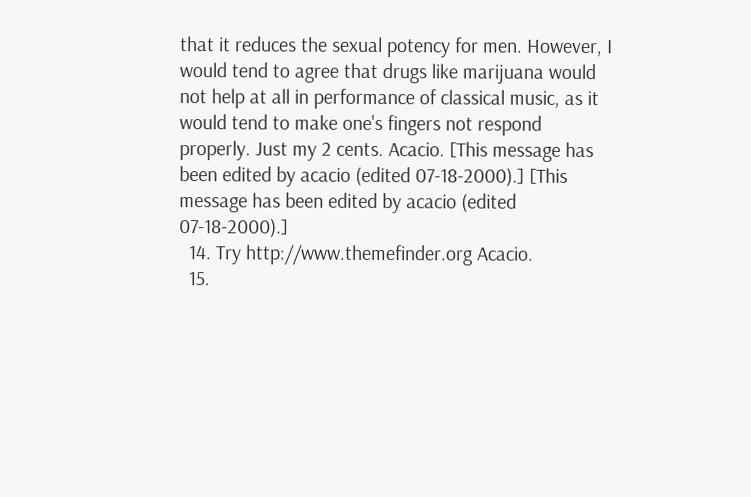that it reduces the sexual potency for men. However, I would tend to agree that drugs like marijuana would not help at all in performance of classical music, as it would tend to make one's fingers not respond properly. Just my 2 cents. Acacio. [This message has been edited by acacio (edited 07-18-2000).] [This message has been edited by acacio (edited 07-18-2000).]
  14. Try http://www.themefinder.org Acacio.
  15.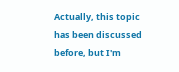Actually, this topic has been discussed before, but I'm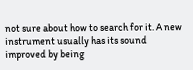not sure about how to search for it. A new instrument usually has its sound improved by being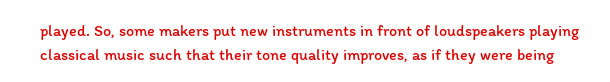played. So, some makers put new instruments in front of loudspeakers playing classical music such that their tone quality improves, as if they were being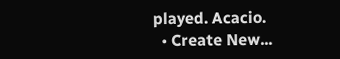played. Acacio.
  • Create New...